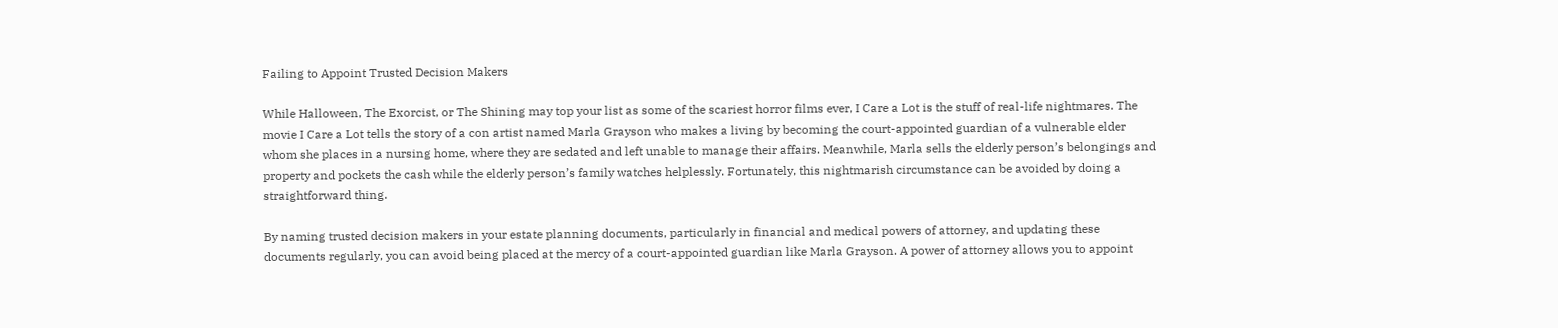Failing to Appoint Trusted Decision Makers

While Halloween, The Exorcist, or The Shining may top your list as some of the scariest horror films ever, I Care a Lot is the stuff of real-life nightmares. The movie I Care a Lot tells the story of a con artist named Marla Grayson who makes a living by becoming the court-appointed guardian of a vulnerable elder whom she places in a nursing home, where they are sedated and left unable to manage their affairs. Meanwhile, Marla sells the elderly person’s belongings and property and pockets the cash while the elderly person’s family watches helplessly. Fortunately, this nightmarish circumstance can be avoided by doing a straightforward thing.

By naming trusted decision makers in your estate planning documents, particularly in financial and medical powers of attorney, and updating these documents regularly, you can avoid being placed at the mercy of a court-appointed guardian like Marla Grayson. A power of attorney allows you to appoint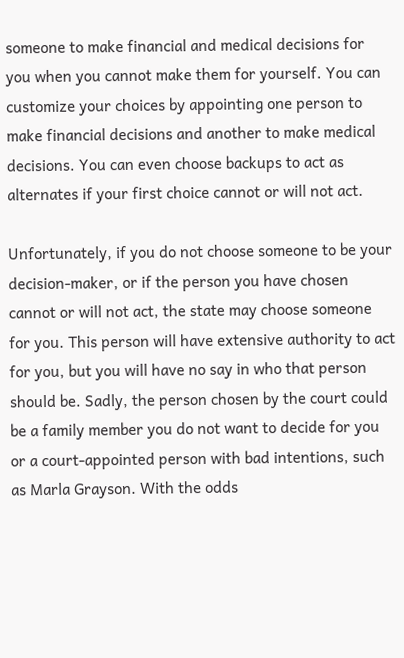someone to make financial and medical decisions for you when you cannot make them for yourself. You can customize your choices by appointing one person to make financial decisions and another to make medical decisions. You can even choose backups to act as alternates if your first choice cannot or will not act.

Unfortunately, if you do not choose someone to be your decision-maker, or if the person you have chosen cannot or will not act, the state may choose someone for you. This person will have extensive authority to act for you, but you will have no say in who that person should be. Sadly, the person chosen by the court could be a family member you do not want to decide for you or a court-appointed person with bad intentions, such as Marla Grayson. With the odds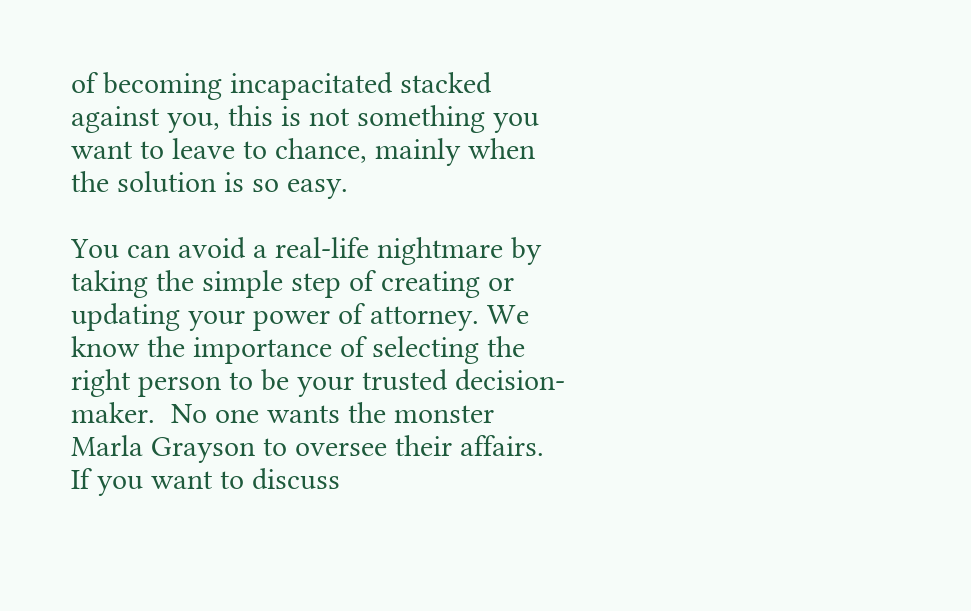of becoming incapacitated stacked against you, this is not something you want to leave to chance, mainly when the solution is so easy.

You can avoid a real-life nightmare by taking the simple step of creating or updating your power of attorney. We know the importance of selecting the right person to be your trusted decision-maker.  No one wants the monster Marla Grayson to oversee their affairs. If you want to discuss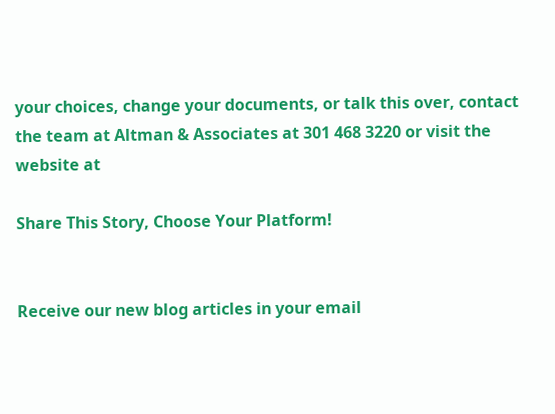your choices, change your documents, or talk this over, contact the team at Altman & Associates at 301 468 3220 or visit the website at

Share This Story, Choose Your Platform!


Receive our new blog articles in your email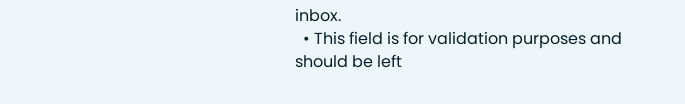inbox.
  • This field is for validation purposes and should be left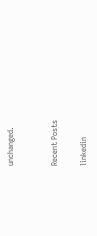unchanged.


Recent Posts

linkedin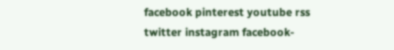facebook pinterest youtube rss twitter instagram facebook-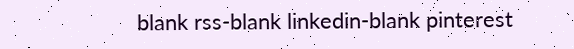blank rss-blank linkedin-blank pinterest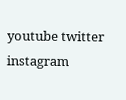youtube twitter instagram